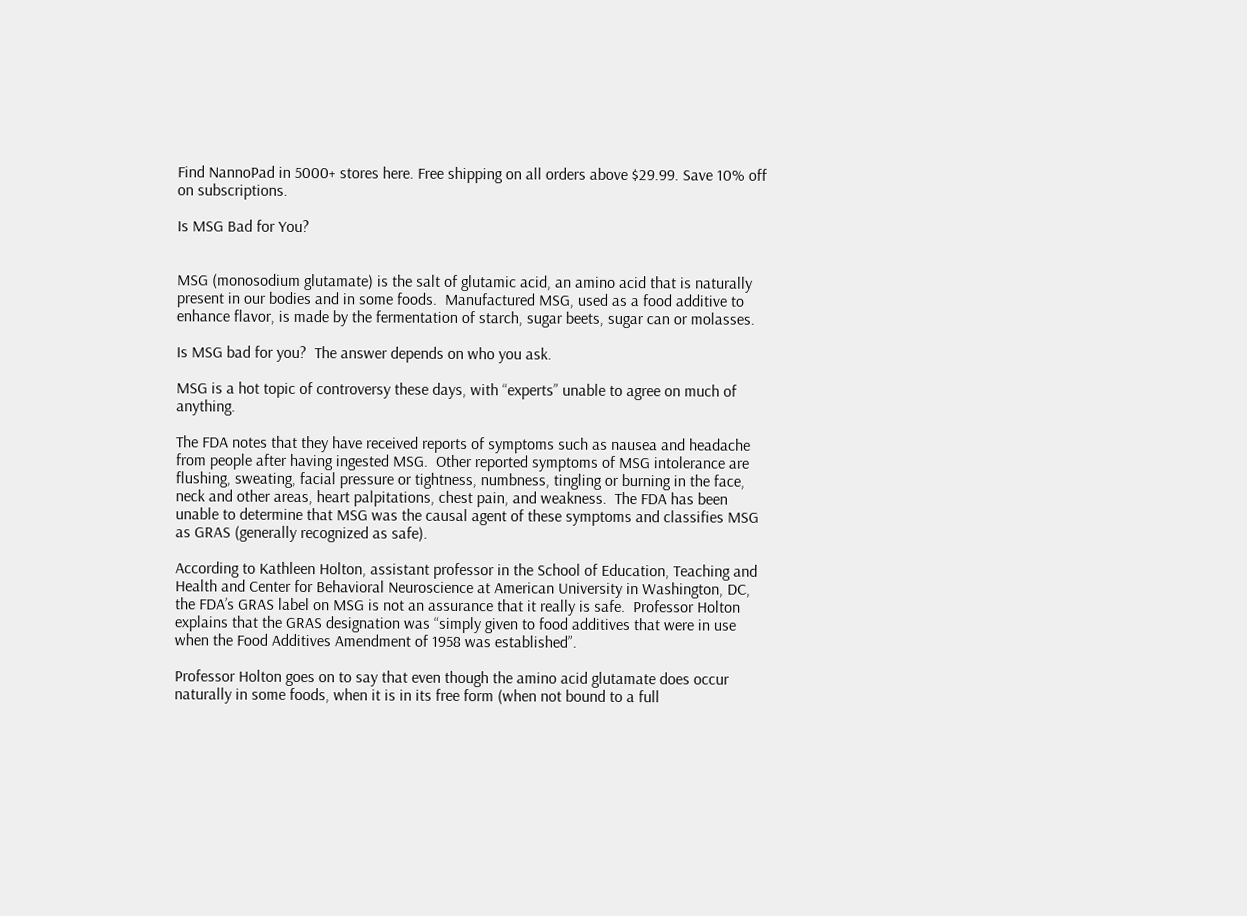Find NannoPad in 5000+ stores here. Free shipping on all orders above $29.99. Save 10% off on subscriptions.

Is MSG Bad for You?


MSG (monosodium glutamate) is the salt of glutamic acid, an amino acid that is naturally present in our bodies and in some foods.  Manufactured MSG, used as a food additive to enhance flavor, is made by the fermentation of starch, sugar beets, sugar can or molasses.

Is MSG bad for you?  The answer depends on who you ask.

MSG is a hot topic of controversy these days, with “experts” unable to agree on much of anything.

The FDA notes that they have received reports of symptoms such as nausea and headache from people after having ingested MSG.  Other reported symptoms of MSG intolerance are flushing, sweating, facial pressure or tightness, numbness, tingling or burning in the face, neck and other areas, heart palpitations, chest pain, and weakness.  The FDA has been unable to determine that MSG was the causal agent of these symptoms and classifies MSG as GRAS (generally recognized as safe).

According to Kathleen Holton, assistant professor in the School of Education, Teaching and Health and Center for Behavioral Neuroscience at American University in Washington, DC, the FDA’s GRAS label on MSG is not an assurance that it really is safe.  Professor Holton explains that the GRAS designation was “simply given to food additives that were in use when the Food Additives Amendment of 1958 was established”.

Professor Holton goes on to say that even though the amino acid glutamate does occur naturally in some foods, when it is in its free form (when not bound to a full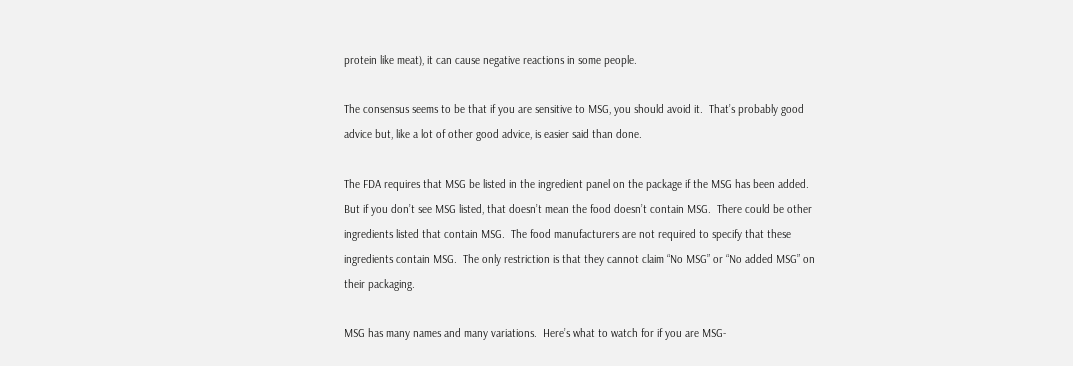protein like meat), it can cause negative reactions in some people.

The consensus seems to be that if you are sensitive to MSG, you should avoid it.  That’s probably good advice but, like a lot of other good advice, is easier said than done.

The FDA requires that MSG be listed in the ingredient panel on the package if the MSG has been added.  But if you don’t see MSG listed, that doesn’t mean the food doesn’t contain MSG.  There could be other ingredients listed that contain MSG.  The food manufacturers are not required to specify that these ingredients contain MSG.  The only restriction is that they cannot claim “No MSG” or “No added MSG” on their packaging.

MSG has many names and many variations.  Here’s what to watch for if you are MSG-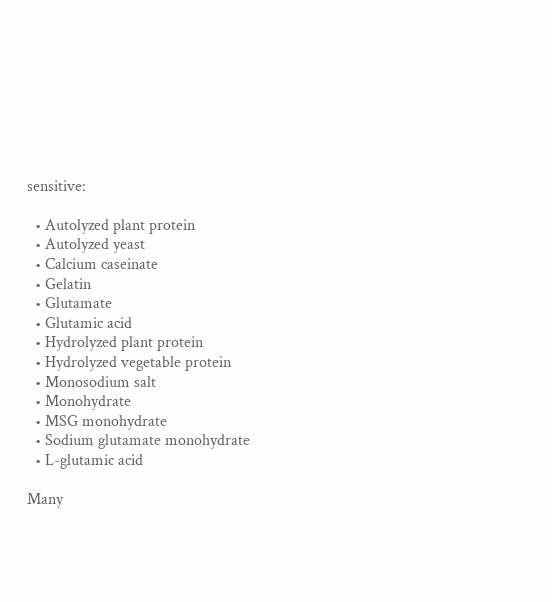sensitive:

  • Autolyzed plant protein
  • Autolyzed yeast
  • Calcium caseinate
  • Gelatin
  • Glutamate
  • Glutamic acid
  • Hydrolyzed plant protein
  • Hydrolyzed vegetable protein
  • Monosodium salt
  • Monohydrate
  • MSG monohydrate
  • Sodium glutamate monohydrate
  • L-glutamic acid

Many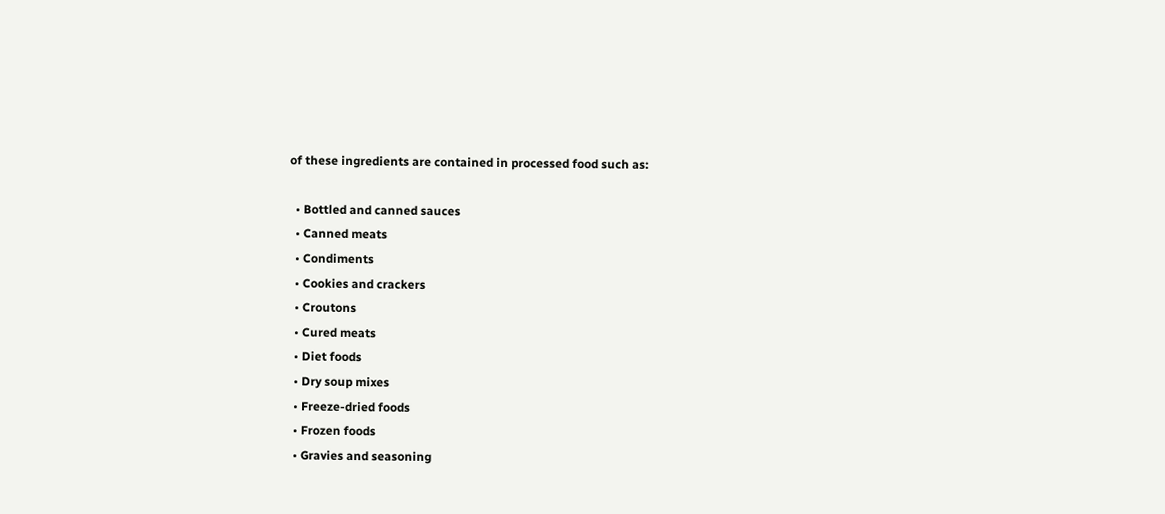of these ingredients are contained in processed food such as:

  • Bottled and canned sauces
  • Canned meats
  • Condiments
  • Cookies and crackers
  • Croutons
  • Cured meats
  • Diet foods
  • Dry soup mixes
  • Freeze-dried foods
  • Frozen foods
  • Gravies and seasoning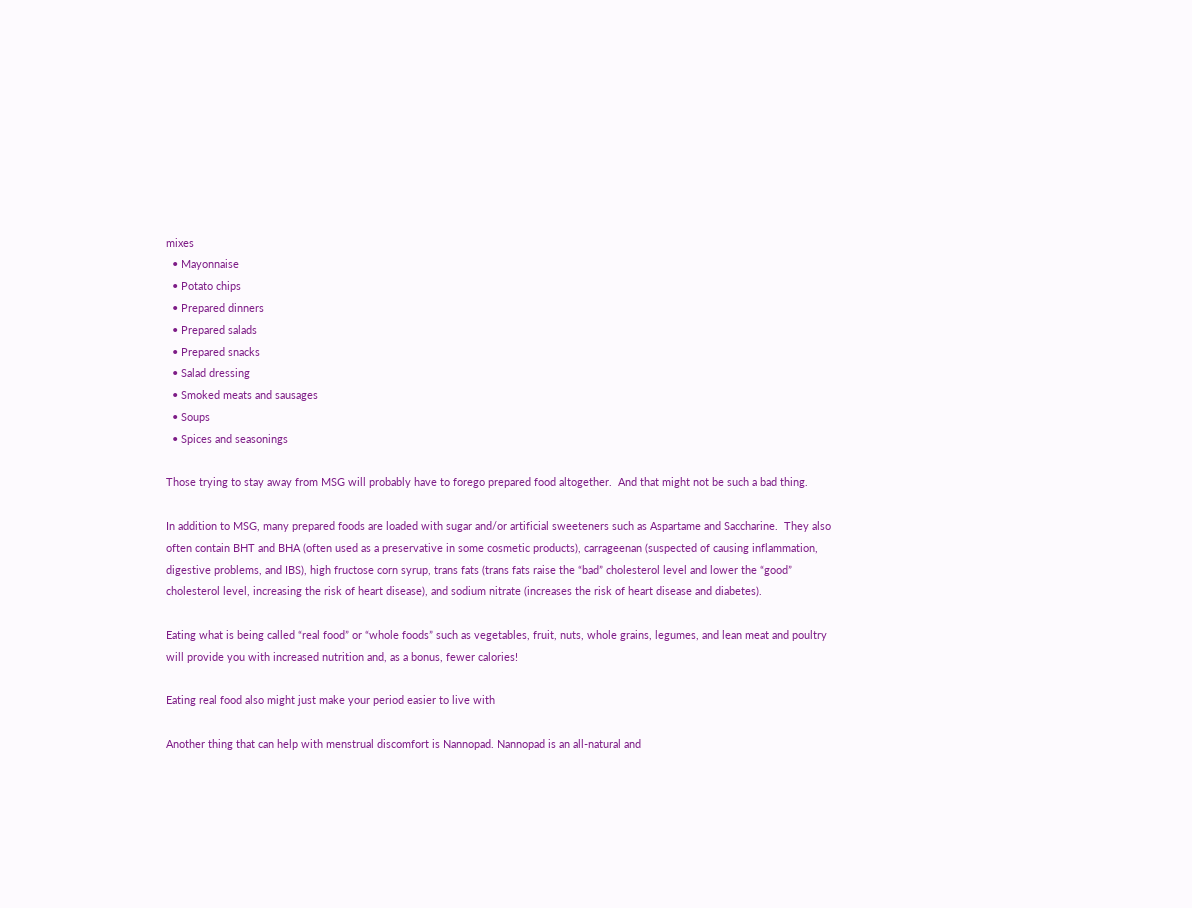mixes
  • Mayonnaise
  • Potato chips
  • Prepared dinners
  • Prepared salads
  • Prepared snacks
  • Salad dressing
  • Smoked meats and sausages
  • Soups
  • Spices and seasonings

Those trying to stay away from MSG will probably have to forego prepared food altogether.  And that might not be such a bad thing.

In addition to MSG, many prepared foods are loaded with sugar and/or artificial sweeteners such as Aspartame and Saccharine.  They also often contain BHT and BHA (often used as a preservative in some cosmetic products), carrageenan (suspected of causing inflammation, digestive problems, and IBS), high fructose corn syrup, trans fats (trans fats raise the “bad” cholesterol level and lower the “good” cholesterol level, increasing the risk of heart disease), and sodium nitrate (increases the risk of heart disease and diabetes).

Eating what is being called “real food” or “whole foods” such as vegetables, fruit, nuts, whole grains, legumes, and lean meat and poultry will provide you with increased nutrition and, as a bonus, fewer calories!

Eating real food also might just make your period easier to live with

Another thing that can help with menstrual discomfort is Nannopad. Nannopad is an all-natural and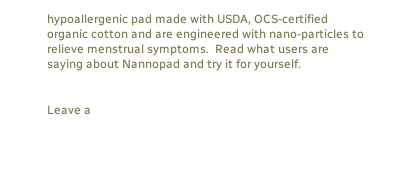hypoallergenic pad made with USDA, OCS-certified organic cotton and are engineered with nano-particles to relieve menstrual symptoms.  Read what users are saying about Nannopad and try it for yourself.


Leave a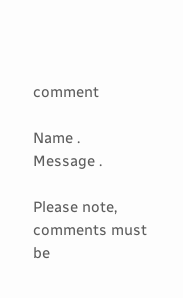comment

Name .
Message .

Please note, comments must be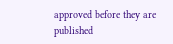approved before they are published